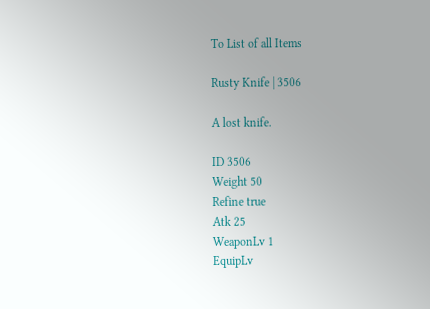To List of all Items

Rusty Knife | 3506

A lost knife.

ID 3506
Weight 50
Refine true
Atk 25
WeaponLv 1
EquipLv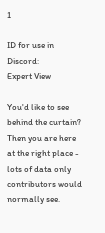1

ID for use in Discord:
Expert View

You'd like to see behind the curtain? Then you are here at the right place - lots of data only contributors would normally see.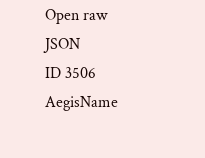Open raw JSON
ID 3506
AegisName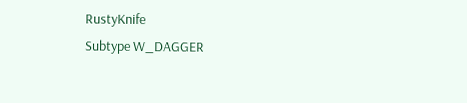RustyKnife
Subtype W_DAGGER